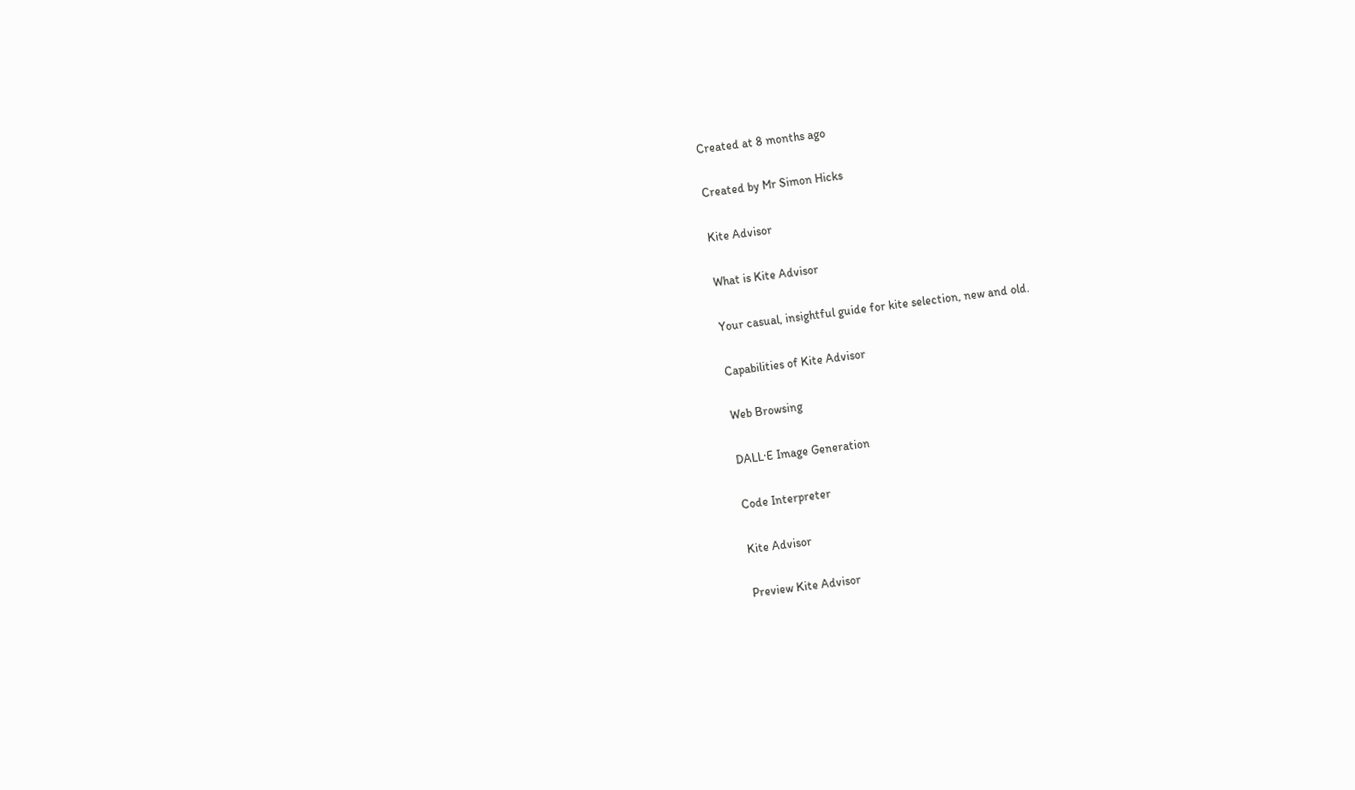Created at 8 months ago

Created by Mr Simon Hicks

Kite Advisor

What is Kite Advisor

Your casual, insightful guide for kite selection, new and old.

Capabilities of Kite Advisor

Web Browsing

DALL·E Image Generation

Code Interpreter

Kite Advisor

Preview Kite Advisor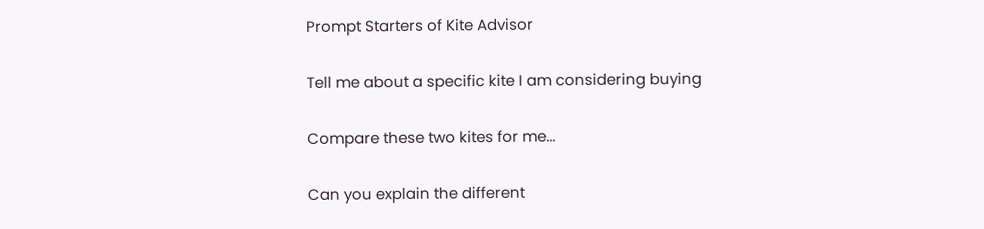Prompt Starters of Kite Advisor

Tell me about a specific kite I am considering buying

Compare these two kites for me...

Can you explain the different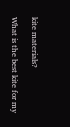kite materials?

What is the best kite for my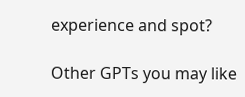experience and spot?

Other GPTs you may like